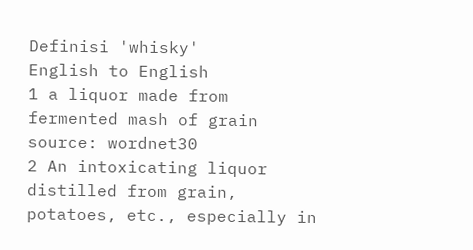Definisi 'whisky'
English to English
1 a liquor made from fermented mash of grain
source: wordnet30
2 An intoxicating liquor distilled from grain, potatoes, etc., especially in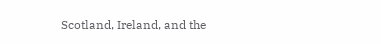Scotland, Ireland, and the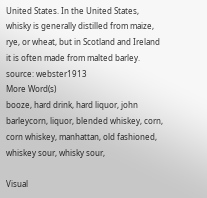United States. In the United States, whisky is generally distilled from maize, rye, or wheat, but in Scotland and Ireland it is often made from malted barley.
source: webster1913
More Word(s)
booze, hard drink, hard liquor, john barleycorn, liquor, blended whiskey, corn, corn whiskey, manhattan, old fashioned, whiskey sour, whisky sour,

Visual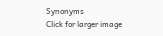Synonyms
Click for larger image